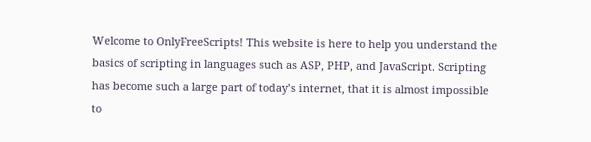Welcome to OnlyFreeScripts! This website is here to help you understand the basics of scripting in languages such as ASP, PHP, and JavaScript. Scripting has become such a large part of today’s internet, that it is almost impossible to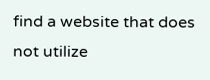find a website that does not utilize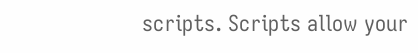scripts. Scripts allow your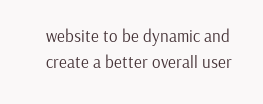website to be dynamic and create a better overall user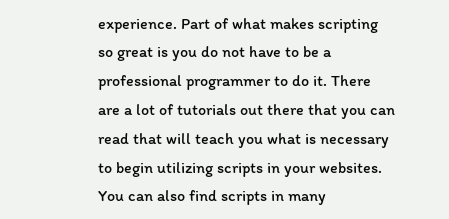experience. Part of what makes scripting so great is you do not have to be a professional programmer to do it. There are a lot of tutorials out there that you can read that will teach you what is necessary to begin utilizing scripts in your websites. You can also find scripts in many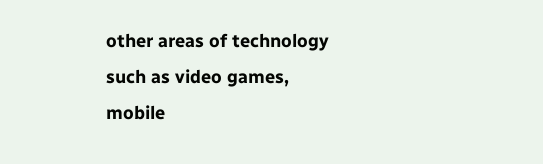other areas of technology such as video games, mobile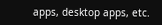apps, desktop apps, etc.